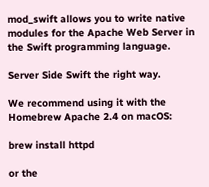mod_swift allows you to write native modules for the Apache Web Server in the Swift programming language.

Server Side Swift the right way.

We recommend using it with the Homebrew Apache 2.4 on macOS:

brew install httpd

or the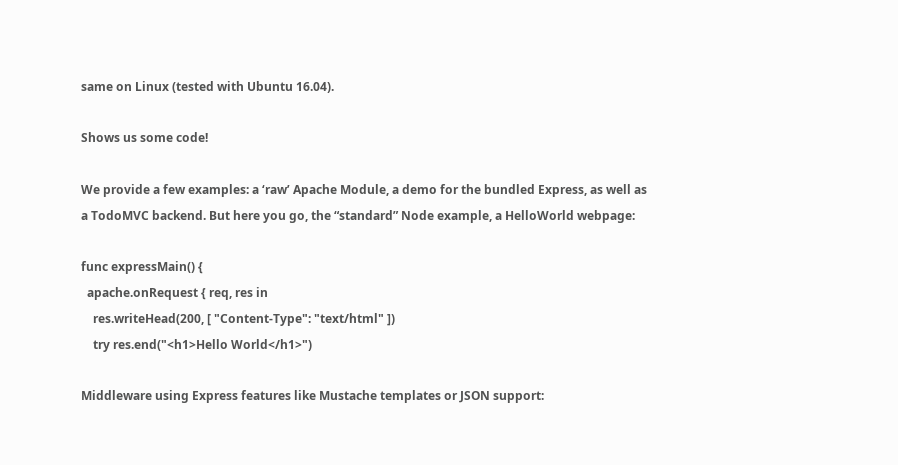same on Linux (tested with Ubuntu 16.04).

Shows us some code!

We provide a few examples: a ‘raw’ Apache Module, a demo for the bundled Express, as well as a TodoMVC backend. But here you go, the “standard” Node example, a HelloWorld webpage:

func expressMain() {
  apache.onRequest { req, res in
    res.writeHead(200, [ "Content-Type": "text/html" ])
    try res.end("<h1>Hello World</h1>")

Middleware using Express features like Mustache templates or JSON support: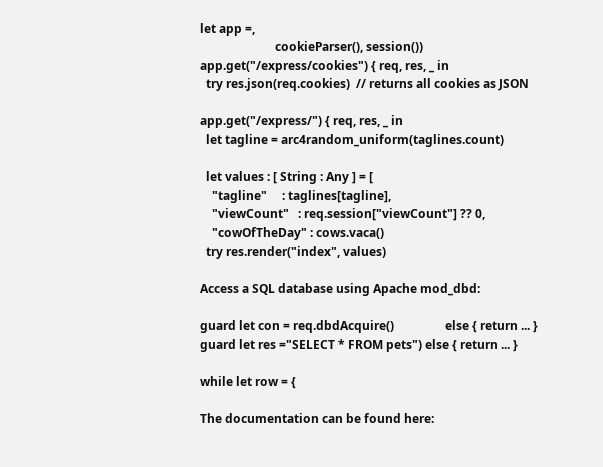let app =,
                         cookieParser(), session())
app.get("/express/cookies") { req, res, _ in
  try res.json(req.cookies)  // returns all cookies as JSON

app.get("/express/") { req, res, _ in
  let tagline = arc4random_uniform(taglines.count)

  let values : [ String : Any ] = [
    "tagline"     : taglines[tagline],
    "viewCount"   : req.session["viewCount"] ?? 0,
    "cowOfTheDay" : cows.vaca()
  try res.render("index", values)

Access a SQL database using Apache mod_dbd:

guard let con = req.dbdAcquire()                 else { return ... }
guard let res ="SELECT * FROM pets") else { return ... }

while let row = {

The documentation can be found here: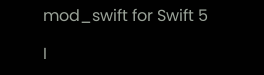mod_swift for Swift 5

I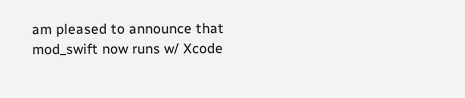am pleased to announce that mod_swift now runs w/ Xcode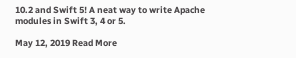10.2 and Swift 5! A neat way to write Apache modules in Swift 3, 4 or 5.

May 12, 2019 Read More